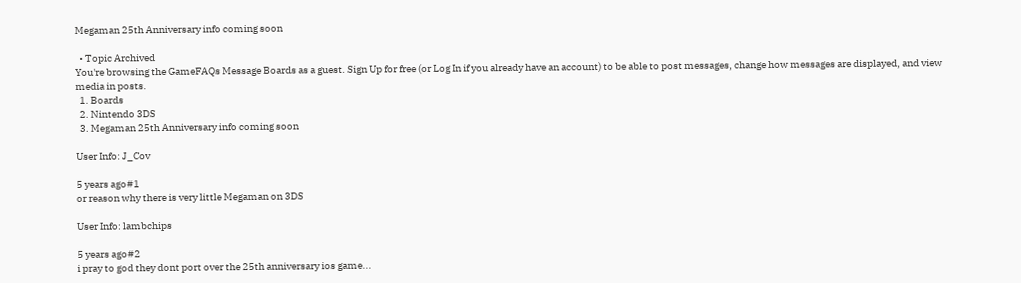Megaman 25th Anniversary info coming soon

  • Topic Archived
You're browsing the GameFAQs Message Boards as a guest. Sign Up for free (or Log In if you already have an account) to be able to post messages, change how messages are displayed, and view media in posts.
  1. Boards
  2. Nintendo 3DS
  3. Megaman 25th Anniversary info coming soon

User Info: J_Cov

5 years ago#1
or reason why there is very little Megaman on 3DS

User Info: lambchips

5 years ago#2
i pray to god they dont port over the 25th anniversary ios game...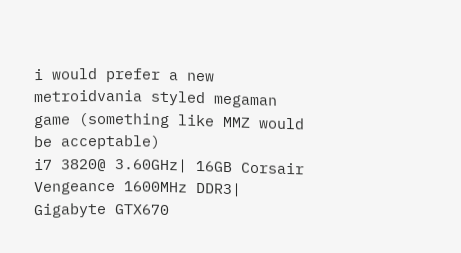i would prefer a new metroidvania styled megaman game (something like MMZ would be acceptable)
i7 3820@ 3.60GHz| 16GB Corsair Vengeance 1600MHz DDR3| Gigabyte GTX670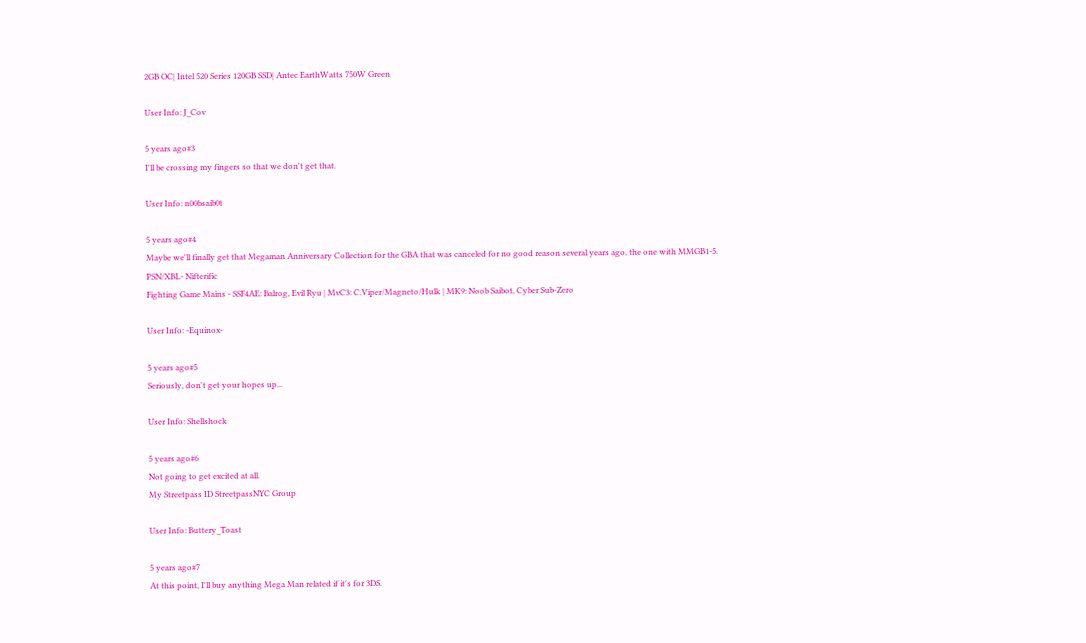2GB OC| Intel 520 Series 120GB SSD| Antec EarthWatts 750W Green

User Info: J_Cov

5 years ago#3
I'll be crossing my fingers so that we don't get that.

User Info: n00bsaib0t

5 years ago#4
Maybe we'll finally get that Megaman Anniversary Collection for the GBA that was canceled for no good reason several years ago, the one with MMGB1-5.
PSN/XBL- Nifterific
Fighting Game Mains - SSF4AE: Balrog, Evil Ryu | MvC3: C.Viper/Magneto/Hulk | MK9: Noob Saibot, Cyber Sub-Zero

User Info: -Equinox-

5 years ago#5
Seriously, don't get your hopes up...

User Info: Shellshock

5 years ago#6
Not going to get excited at all.
My Streetpass ID StreetpassNYC Group

User Info: Buttery_Toast

5 years ago#7
At this point, I'll buy anything Mega Man related if it's for 3DS.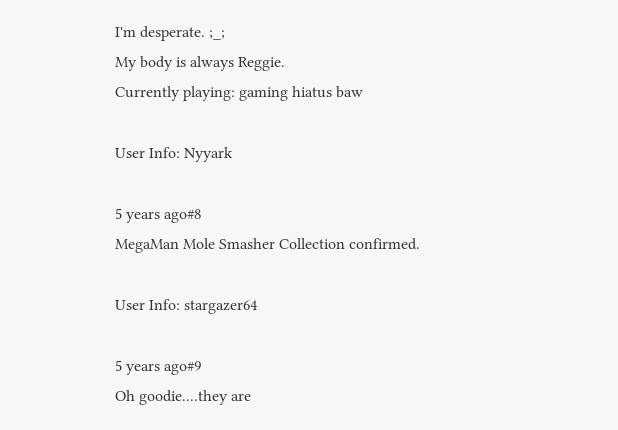I'm desperate. ;_;
My body is always Reggie.
Currently playing: gaming hiatus baw

User Info: Nyyark

5 years ago#8
MegaMan Mole Smasher Collection confirmed.

User Info: stargazer64

5 years ago#9
Oh goodie....they are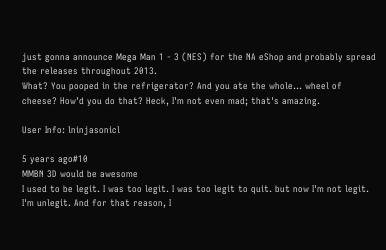just gonna announce Mega Man 1 - 3 (NES) for the NA eShop and probably spread the releases throughout 2013.
What? You pooped in the refrigerator? And you ate the whole... wheel of cheese? How'd you do that? Heck, I'm not even mad; that's amazing.

User Info: lninjasonicl

5 years ago#10
MMBN 3D would be awesome
I used to be legit. I was too legit. I was too legit to quit. but now I'm not legit. I'm unlegit. And for that reason, I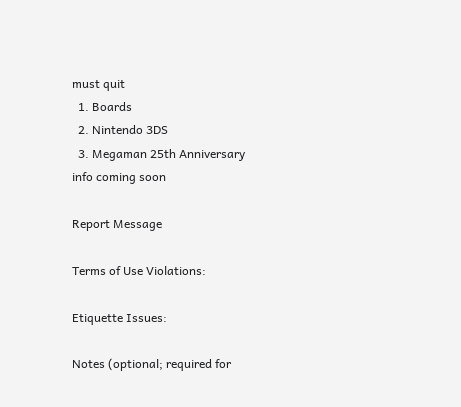must quit
  1. Boards
  2. Nintendo 3DS
  3. Megaman 25th Anniversary info coming soon

Report Message

Terms of Use Violations:

Etiquette Issues:

Notes (optional; required for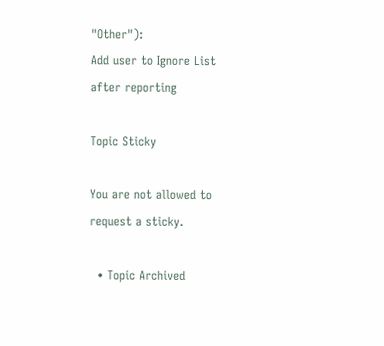"Other"):
Add user to Ignore List after reporting

Topic Sticky

You are not allowed to request a sticky.

  • Topic Archived